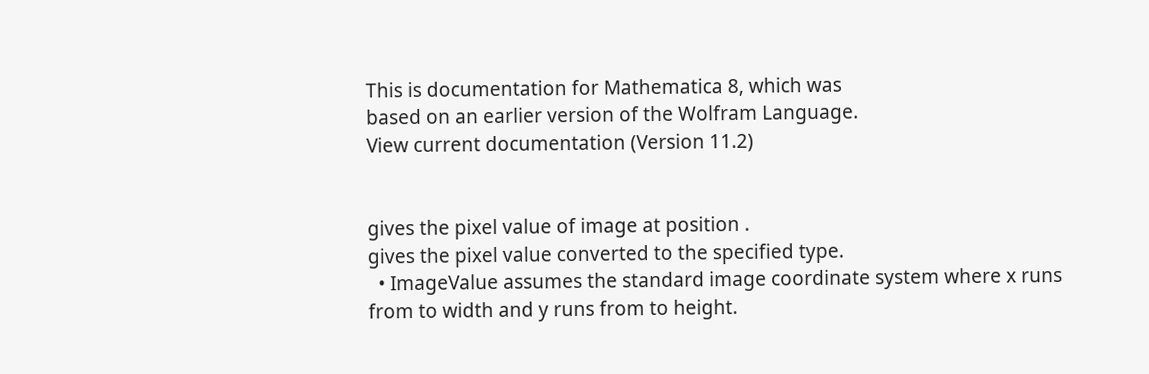This is documentation for Mathematica 8, which was
based on an earlier version of the Wolfram Language.
View current documentation (Version 11.2)


gives the pixel value of image at position .
gives the pixel value converted to the specified type.
  • ImageValue assumes the standard image coordinate system where x runs from to width and y runs from to height.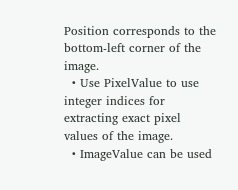Position corresponds to the bottom-left corner of the image.
  • Use PixelValue to use integer indices for extracting exact pixel values of the image.
  • ImageValue can be used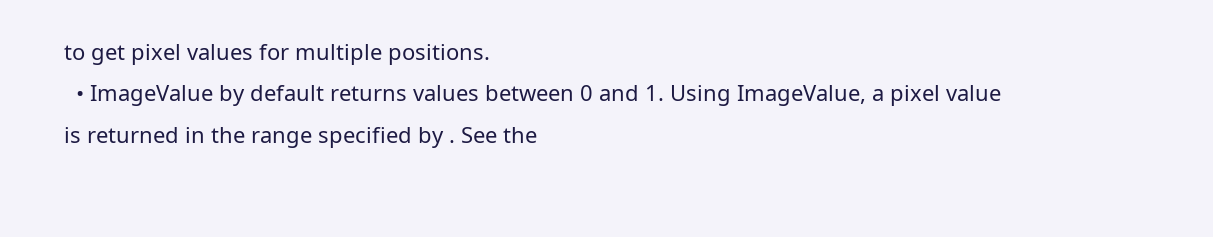to get pixel values for multiple positions.
  • ImageValue by default returns values between 0 and 1. Using ImageValue, a pixel value is returned in the range specified by . See the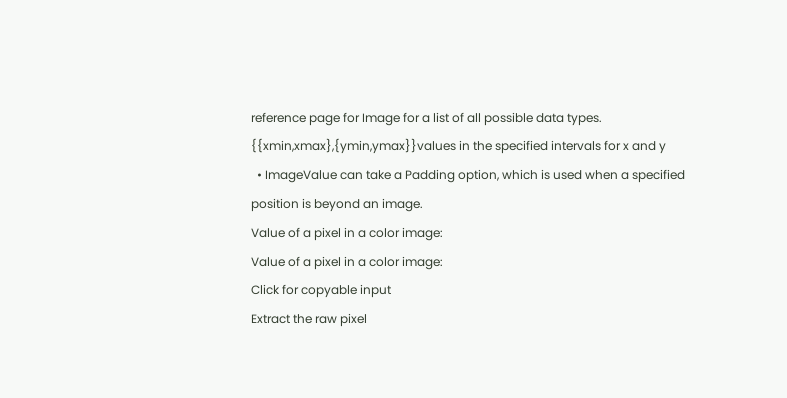reference page for Image for a list of all possible data types.
{{xmin,xmax},{ymin,ymax}}values in the specified intervals for x and y
  • ImageValue can take a Padding option, which is used when a specified position is beyond an image.
Value of a pixel in a color image:
Value of a pixel in a color image:
Click for copyable input
Extract the raw pixel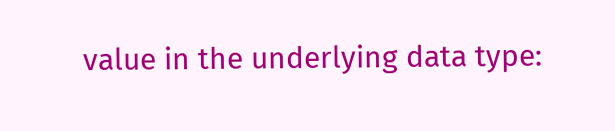value in the underlying data type: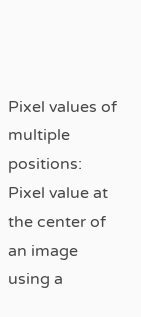Pixel values of multiple positions:
Pixel value at the center of an image using a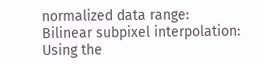normalized data range:
Bilinear subpixel interpolation:
Using the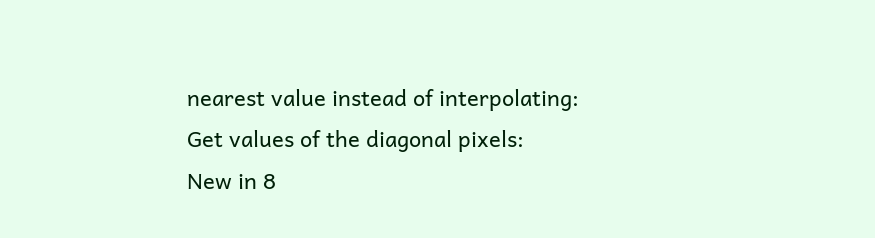nearest value instead of interpolating:
Get values of the diagonal pixels:
New in 8